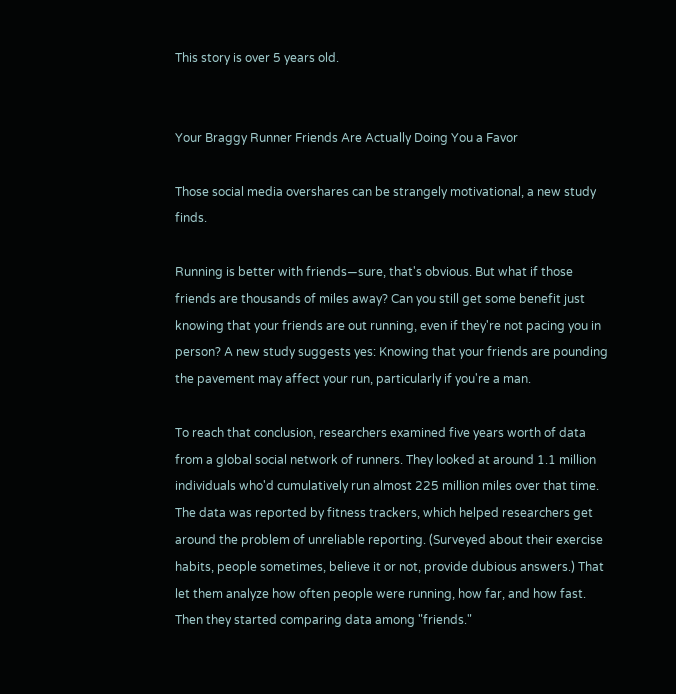This story is over 5 years old.


Your Braggy Runner Friends Are Actually Doing You a Favor

Those social media overshares can be strangely motivational, a new study finds.

Running is better with friends—sure, that's obvious. But what if those friends are thousands of miles away? Can you still get some benefit just knowing that your friends are out running, even if they're not pacing you in person? A new study suggests yes: Knowing that your friends are pounding the pavement may affect your run, particularly if you're a man.

To reach that conclusion, researchers examined five years worth of data from a global social network of runners. They looked at around 1.1 million individuals who'd cumulatively run almost 225 million miles over that time. The data was reported by fitness trackers, which helped researchers get around the problem of unreliable reporting. (Surveyed about their exercise habits, people sometimes, believe it or not, provide dubious answers.) That let them analyze how often people were running, how far, and how fast. Then they started comparing data among "friends."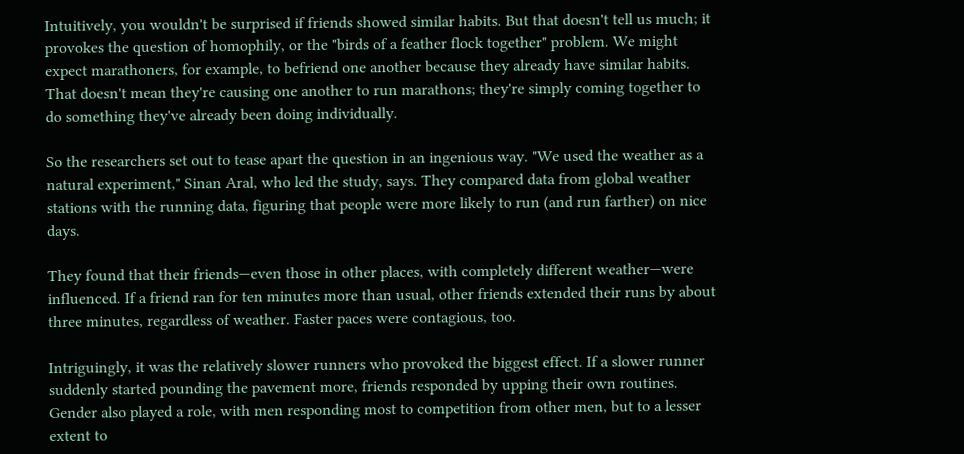Intuitively, you wouldn't be surprised if friends showed similar habits. But that doesn't tell us much; it provokes the question of homophily, or the "birds of a feather flock together" problem. We might expect marathoners, for example, to befriend one another because they already have similar habits. That doesn't mean they're causing one another to run marathons; they're simply coming together to do something they've already been doing individually.

So the researchers set out to tease apart the question in an ingenious way. "We used the weather as a natural experiment," Sinan Aral, who led the study, says. They compared data from global weather stations with the running data, figuring that people were more likely to run (and run farther) on nice days.

They found that their friends—even those in other places, with completely different weather—were influenced. If a friend ran for ten minutes more than usual, other friends extended their runs by about three minutes, regardless of weather. Faster paces were contagious, too.

Intriguingly, it was the relatively slower runners who provoked the biggest effect. If a slower runner suddenly started pounding the pavement more, friends responded by upping their own routines. Gender also played a role, with men responding most to competition from other men, but to a lesser extent to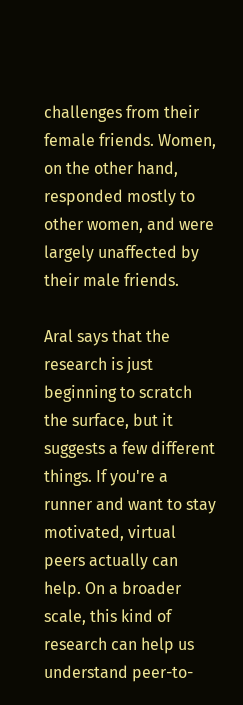challenges from their female friends. Women, on the other hand, responded mostly to other women, and were largely unaffected by their male friends.

Aral says that the research is just beginning to scratch the surface, but it suggests a few different things. If you're a runner and want to stay motivated, virtual peers actually can help. On a broader scale, this kind of research can help us understand peer-to-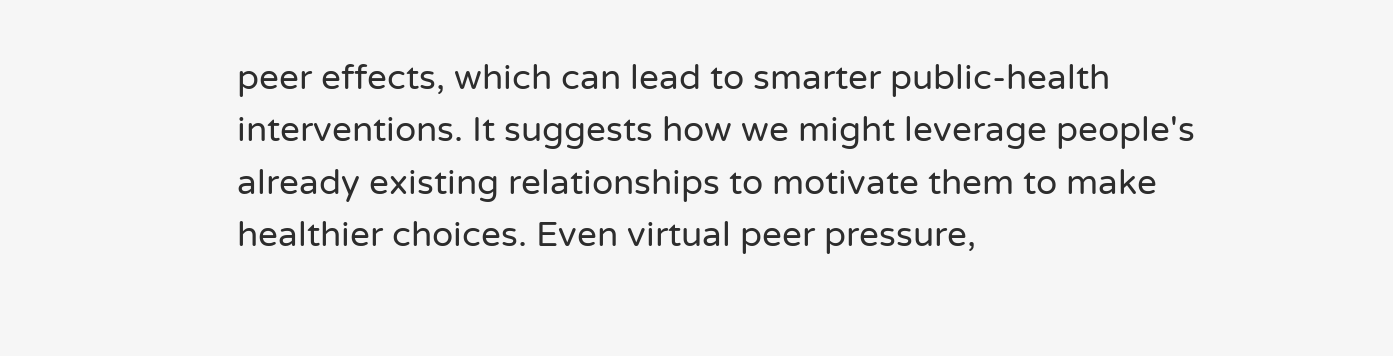peer effects, which can lead to smarter public-health interventions. It suggests how we might leverage people's already existing relationships to motivate them to make healthier choices. Even virtual peer pressure,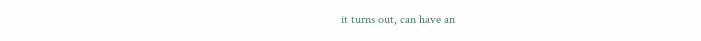it turns out, can have an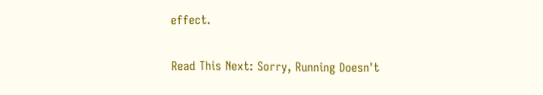effect.

Read This Next: Sorry, Running Doesn't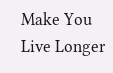Make You Live Longer